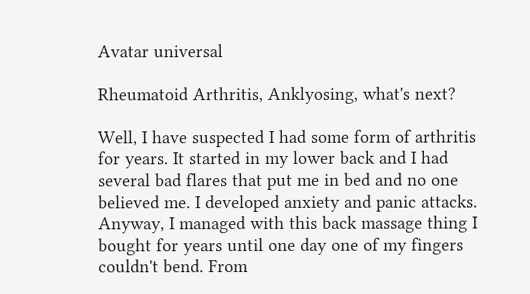Avatar universal

Rheumatoid Arthritis, Anklyosing, what's next?

Well, I have suspected I had some form of arthritis for years. It started in my lower back and I had several bad flares that put me in bed and no one believed me. I developed anxiety and panic attacks.  Anyway, I managed with this back massage thing I bought for years until one day one of my fingers couldn't bend. From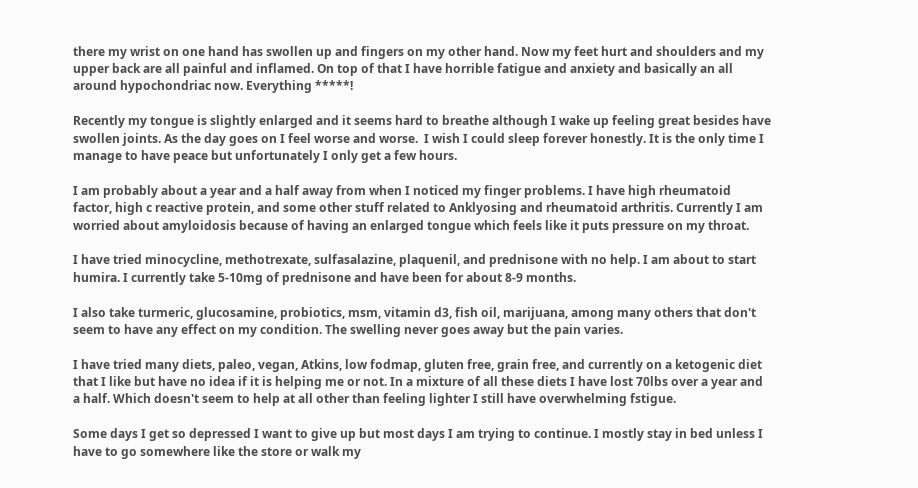there my wrist on one hand has swollen up and fingers on my other hand. Now my feet hurt and shoulders and my upper back are all painful and inflamed. On top of that I have horrible fatigue and anxiety and basically an all around hypochondriac now. Everything *****!

Recently my tongue is slightly enlarged and it seems hard to breathe although I wake up feeling great besides have swollen joints. As the day goes on I feel worse and worse.  I wish I could sleep forever honestly. It is the only time I manage to have peace but unfortunately I only get a few hours.

I am probably about a year and a half away from when I noticed my finger problems. I have high rheumatoid factor, high c reactive protein, and some other stuff related to Anklyosing and rheumatoid arthritis. Currently I am worried about amyloidosis because of having an enlarged tongue which feels like it puts pressure on my throat.

I have tried minocycline, methotrexate, sulfasalazine, plaquenil, and prednisone with no help. I am about to start humira. I currently take 5-10mg of prednisone and have been for about 8-9 months.

I also take turmeric, glucosamine, probiotics, msm, vitamin d3, fish oil, marijuana, among many others that don't seem to have any effect on my condition. The swelling never goes away but the pain varies.

I have tried many diets, paleo, vegan, Atkins, low fodmap, gluten free, grain free, and currently on a ketogenic diet that I like but have no idea if it is helping me or not. In a mixture of all these diets I have lost 70lbs over a year and a half. Which doesn't seem to help at all other than feeling lighter I still have overwhelming fstigue.

Some days I get so depressed I want to give up but most days I am trying to continue. I mostly stay in bed unless I have to go somewhere like the store or walk my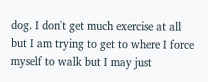dog. I don't get much exercise at all but I am trying to get to where I force myself to walk but I may just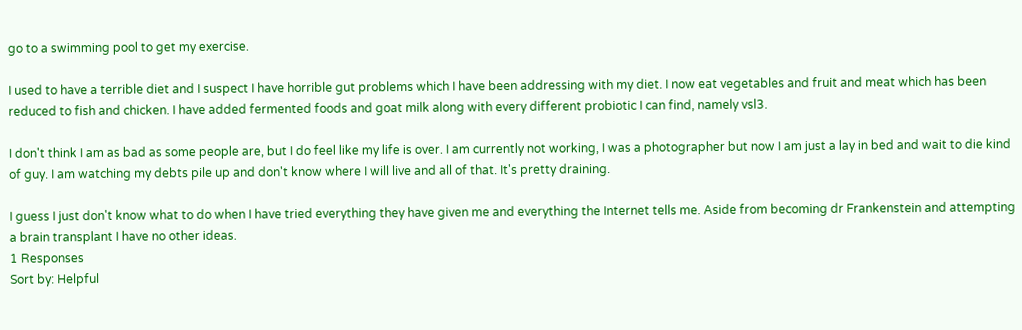go to a swimming pool to get my exercise.

I used to have a terrible diet and I suspect I have horrible gut problems which I have been addressing with my diet. I now eat vegetables and fruit and meat which has been reduced to fish and chicken. I have added fermented foods and goat milk along with every different probiotic I can find, namely vsl3.

I don't think I am as bad as some people are, but I do feel like my life is over. I am currently not working, I was a photographer but now I am just a lay in bed and wait to die kind of guy. I am watching my debts pile up and don't know where I will live and all of that. It's pretty draining.

I guess I just don't know what to do when I have tried everything they have given me and everything the Internet tells me. Aside from becoming dr Frankenstein and attempting a brain transplant I have no other ideas.
1 Responses
Sort by: Helpful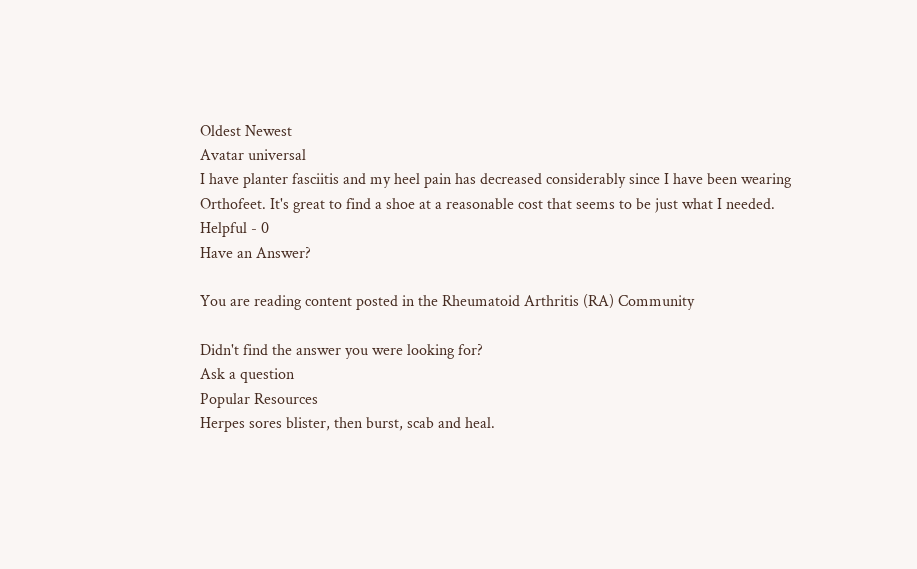Oldest Newest
Avatar universal
I have planter fasciitis and my heel pain has decreased considerably since I have been wearing Orthofeet. It's great to find a shoe at a reasonable cost that seems to be just what I needed.
Helpful - 0
Have an Answer?

You are reading content posted in the Rheumatoid Arthritis (RA) Community

Didn't find the answer you were looking for?
Ask a question
Popular Resources
Herpes sores blister, then burst, scab and heal.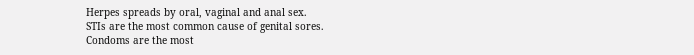Herpes spreads by oral, vaginal and anal sex.
STIs are the most common cause of genital sores.
Condoms are the most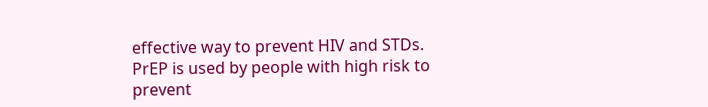effective way to prevent HIV and STDs.
PrEP is used by people with high risk to prevent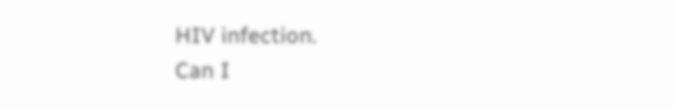HIV infection.
Can I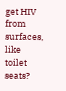get HIV from surfaces, like toilet seats?